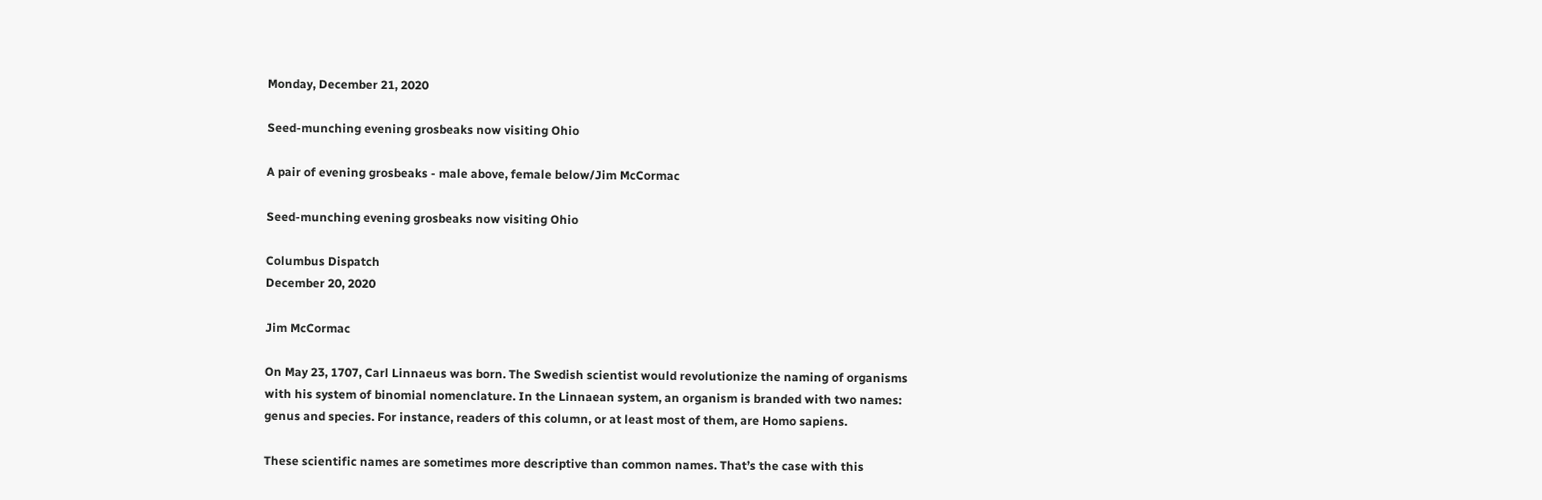Monday, December 21, 2020

Seed-munching evening grosbeaks now visiting Ohio

A pair of evening grosbeaks - male above, female below/Jim McCormac

Seed-munching evening grosbeaks now visiting Ohio

Columbus Dispatch
December 20, 2020

Jim McCormac

On May 23, 1707, Carl Linnaeus was born. The Swedish scientist would revolutionize the naming of organisms with his system of binomial nomenclature. In the Linnaean system, an organism is branded with two names: genus and species. For instance, readers of this column, or at least most of them, are Homo sapiens.

These scientific names are sometimes more descriptive than common names. That’s the case with this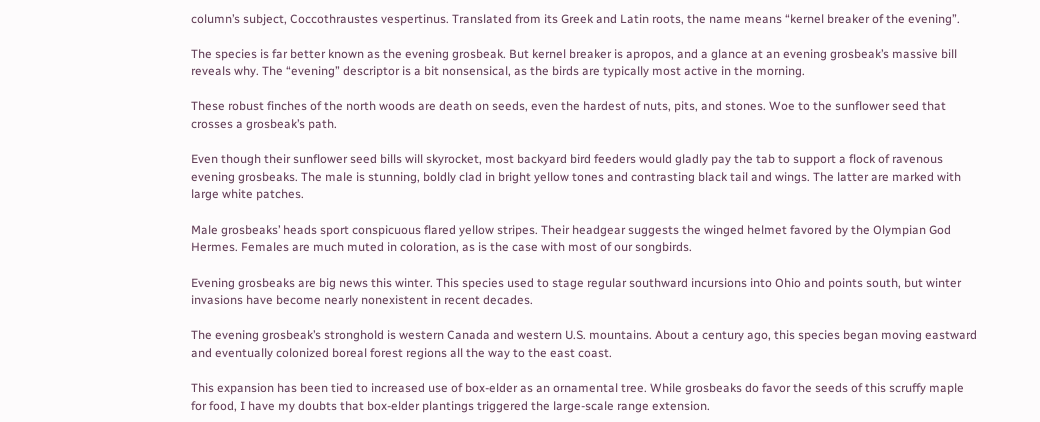column’s subject, Coccothraustes vespertinus. Translated from its Greek and Latin roots, the name means “kernel breaker of the evening”.

The species is far better known as the evening grosbeak. But kernel breaker is apropos, and a glance at an evening grosbeak’s massive bill reveals why. The “evening” descriptor is a bit nonsensical, as the birds are typically most active in the morning.

These robust finches of the north woods are death on seeds, even the hardest of nuts, pits, and stones. Woe to the sunflower seed that crosses a grosbeak’s path.

Even though their sunflower seed bills will skyrocket, most backyard bird feeders would gladly pay the tab to support a flock of ravenous evening grosbeaks. The male is stunning, boldly clad in bright yellow tones and contrasting black tail and wings. The latter are marked with large white patches.

Male grosbeaks’ heads sport conspicuous flared yellow stripes. Their headgear suggests the winged helmet favored by the Olympian God Hermes. Females are much muted in coloration, as is the case with most of our songbirds.

Evening grosbeaks are big news this winter. This species used to stage regular southward incursions into Ohio and points south, but winter invasions have become nearly nonexistent in recent decades.

The evening grosbeak’s stronghold is western Canada and western U.S. mountains. About a century ago, this species began moving eastward and eventually colonized boreal forest regions all the way to the east coast.

This expansion has been tied to increased use of box-elder as an ornamental tree. While grosbeaks do favor the seeds of this scruffy maple for food, I have my doubts that box-elder plantings triggered the large-scale range extension.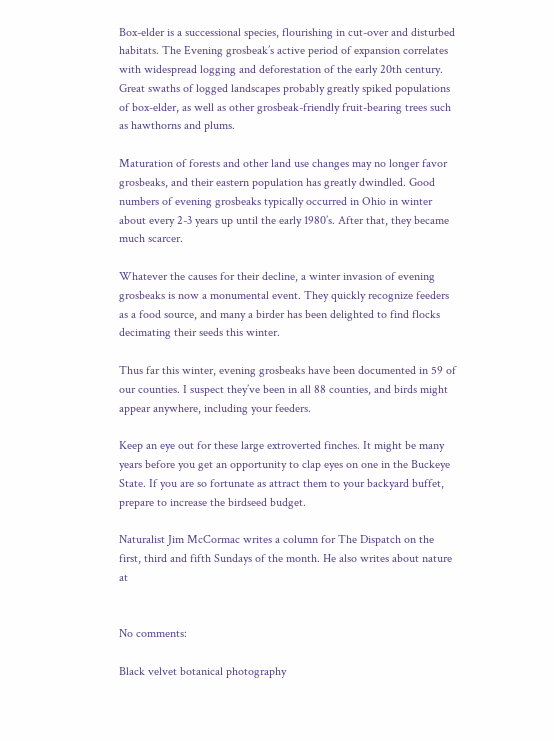Box-elder is a successional species, flourishing in cut-over and disturbed habitats. The Evening grosbeak’s active period of expansion correlates with widespread logging and deforestation of the early 20th century. Great swaths of logged landscapes probably greatly spiked populations of box-elder, as well as other grosbeak-friendly fruit-bearing trees such as hawthorns and plums.

Maturation of forests and other land use changes may no longer favor grosbeaks, and their eastern population has greatly dwindled. Good numbers of evening grosbeaks typically occurred in Ohio in winter about every 2-3 years up until the early 1980’s. After that, they became much scarcer.

Whatever the causes for their decline, a winter invasion of evening grosbeaks is now a monumental event. They quickly recognize feeders as a food source, and many a birder has been delighted to find flocks decimating their seeds this winter.

Thus far this winter, evening grosbeaks have been documented in 59 of our counties. I suspect they’ve been in all 88 counties, and birds might appear anywhere, including your feeders.

Keep an eye out for these large extroverted finches. It might be many years before you get an opportunity to clap eyes on one in the Buckeye State. If you are so fortunate as attract them to your backyard buffet, prepare to increase the birdseed budget.

Naturalist Jim McCormac writes a column for The Dispatch on the first, third and fifth Sundays of the month. He also writes about nature at


No comments:

Black velvet botanical photography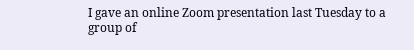I gave an online Zoom presentation last Tuesday to a group of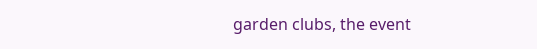garden clubs, the event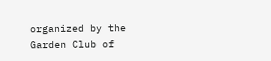organized by the Garden Club of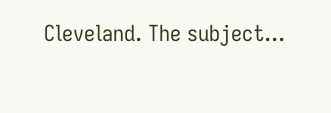Cleveland. The subject...